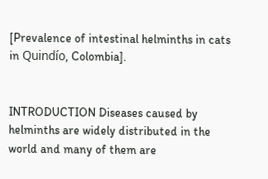[Prevalence of intestinal helminths in cats in Quindío, Colombia].


INTRODUCTION Diseases caused by helminths are widely distributed in the world and many of them are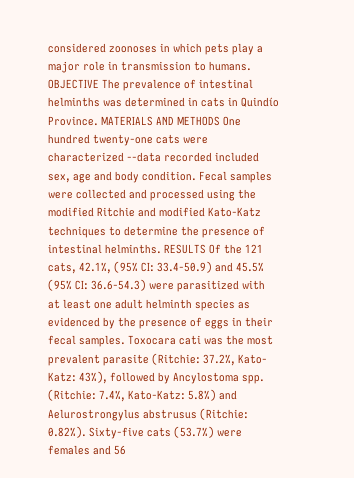considered zoonoses in which pets play a major role in transmission to humans. OBJECTIVE The prevalence of intestinal helminths was determined in cats in Quindío Province. MATERIALS AND METHODS One hundred twenty-one cats were characterized --data recorded included sex, age and body condition. Fecal samples were collected and processed using the modified Ritchie and modified Kato-Katz techniques to determine the presence of intestinal helminths. RESULTS Of the 121 cats, 42.1%, (95% CI: 33.4-50.9) and 45.5% (95% CI: 36.6-54.3) were parasitized with at least one adult helminth species as evidenced by the presence of eggs in their fecal samples. Toxocara cati was the most prevalent parasite (Ritchie: 37.2%, Kato-Katz: 43%), followed by Ancylostoma spp. (Ritchie: 7.4%, Kato-Katz: 5.8%) and Aelurostrongylus abstrusus (Ritchie: 0.82%). Sixty-five cats (53.7%) were females and 56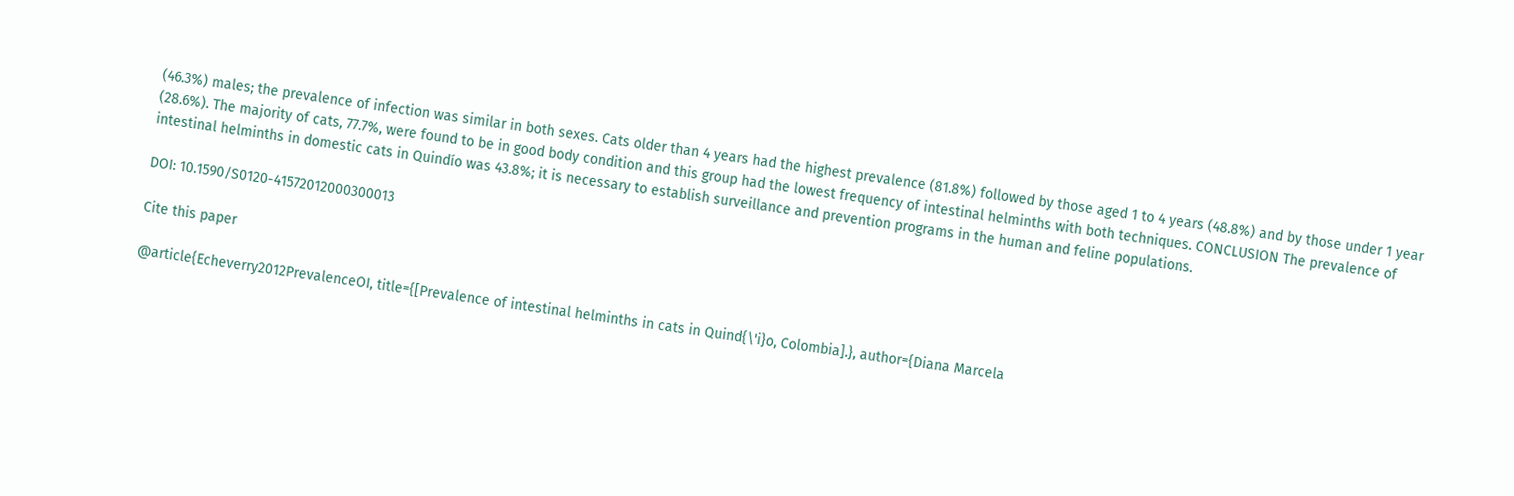(46.3%) males; the prevalence of infection was similar in both sexes. Cats older than 4 years had the highest prevalence (81.8%) followed by those aged 1 to 4 years (48.8%) and by those under 1 year (28.6%). The majority of cats, 77.7%, were found to be in good body condition and this group had the lowest frequency of intestinal helminths with both techniques. CONCLUSION The prevalence of intestinal helminths in domestic cats in Quindío was 43.8%; it is necessary to establish surveillance and prevention programs in the human and feline populations.

DOI: 10.1590/S0120-41572012000300013

Cite this paper

@article{Echeverry2012PrevalenceOI, title={[Prevalence of intestinal helminths in cats in Quind{\'i}o, Colombia].}, author={Diana Marcela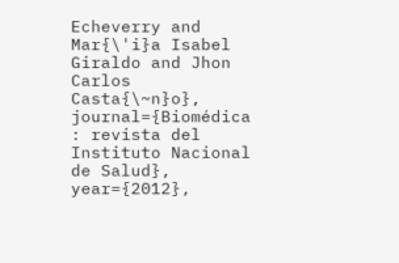Echeverry and Mar{\'i}a Isabel Giraldo and Jhon Carlos Casta{\~n}o}, journal={Biomédica : revista del Instituto Nacional de Salud}, year={2012},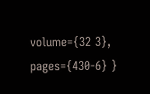volume={32 3}, pages={430-6} }